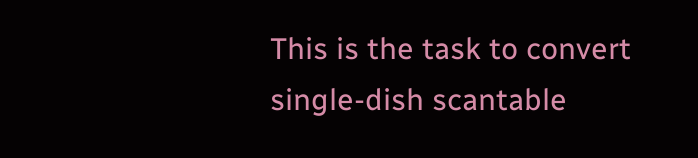This is the task to convert single-dish scantable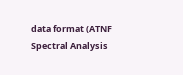data format (ATNF Spectral Analysis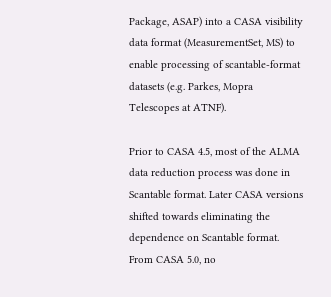Package, ASAP) into a CASA visibility data format (MeasurementSet, MS) to enable processing of scantable-format datasets (e.g. Parkes, Mopra Telescopes at ATNF).

Prior to CASA 4.5, most of the ALMA data reduction process was done in Scantable format. Later CASA versions shifted towards eliminating the dependence on Scantable format. From CASA 5.0, no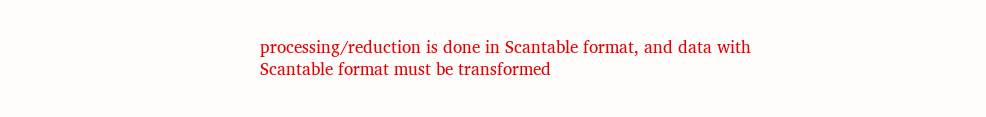processing/reduction is done in Scantable format, and data with Scantable format must be transformed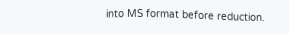into MS format before reduction.